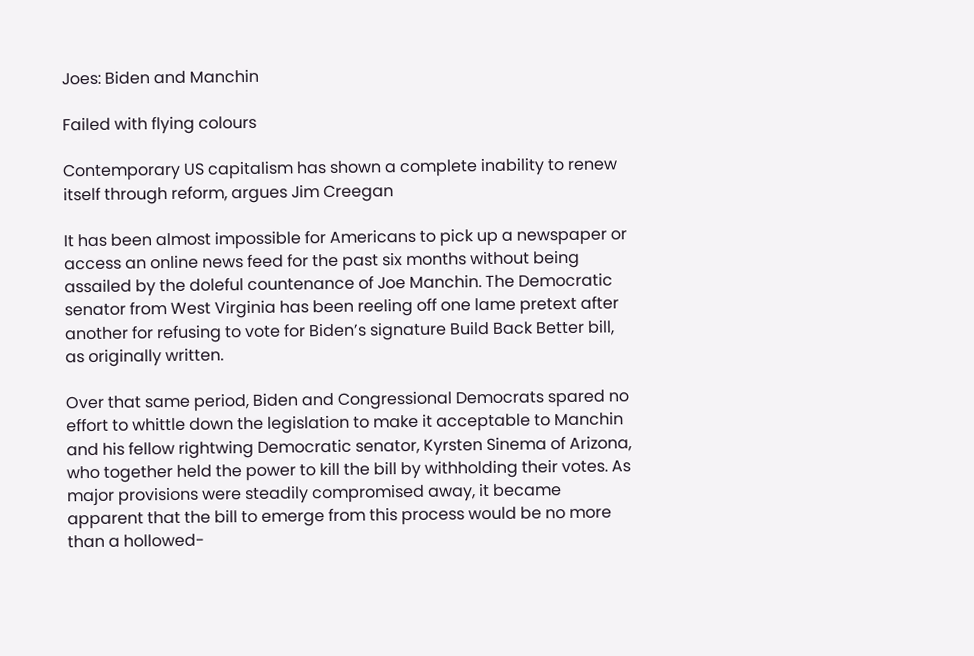Joes: Biden and Manchin

Failed with flying colours

Contemporary US capitalism has shown a complete inability to renew itself through reform, argues Jim Creegan

It has been almost impossible for Americans to pick up a newspaper or access an online news feed for the past six months without being assailed by the doleful countenance of Joe Manchin. The Democratic senator from West Virginia has been reeling off one lame pretext after another for refusing to vote for Biden’s signature Build Back Better bill, as originally written.

Over that same period, Biden and Congressional Democrats spared no effort to whittle down the legislation to make it acceptable to Manchin and his fellow rightwing Democratic senator, Kyrsten Sinema of Arizona, who together held the power to kill the bill by withholding their votes. As major provisions were steadily compromised away, it became apparent that the bill to emerge from this process would be no more than a hollowed-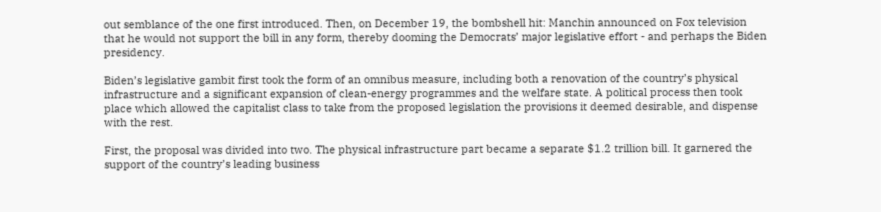out semblance of the one first introduced. Then, on December 19, the bombshell hit: Manchin announced on Fox television that he would not support the bill in any form, thereby dooming the Democrats’ major legislative effort - and perhaps the Biden presidency.

Biden’s legislative gambit first took the form of an omnibus measure, including both a renovation of the country’s physical infrastructure and a significant expansion of clean-energy programmes and the welfare state. A political process then took place which allowed the capitalist class to take from the proposed legislation the provisions it deemed desirable, and dispense with the rest.

First, the proposal was divided into two. The physical infrastructure part became a separate $1.2 trillion bill. It garnered the support of the country’s leading business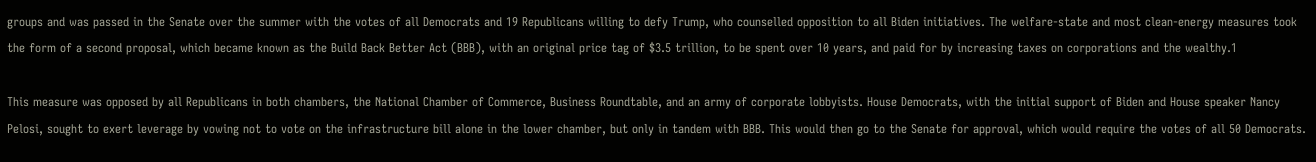groups and was passed in the Senate over the summer with the votes of all Democrats and 19 Republicans willing to defy Trump, who counselled opposition to all Biden initiatives. The welfare-state and most clean-energy measures took the form of a second proposal, which became known as the Build Back Better Act (BBB), with an original price tag of $3.5 trillion, to be spent over 10 years, and paid for by increasing taxes on corporations and the wealthy.1

This measure was opposed by all Republicans in both chambers, the National Chamber of Commerce, Business Roundtable, and an army of corporate lobbyists. House Democrats, with the initial support of Biden and House speaker Nancy Pelosi, sought to exert leverage by vowing not to vote on the infrastructure bill alone in the lower chamber, but only in tandem with BBB. This would then go to the Senate for approval, which would require the votes of all 50 Democrats.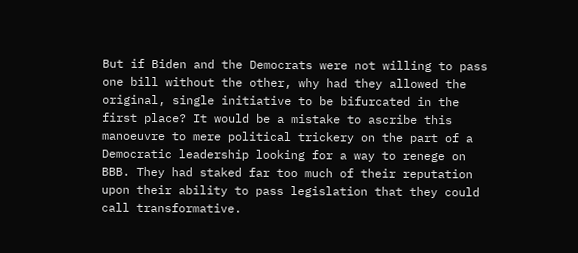But if Biden and the Democrats were not willing to pass one bill without the other, why had they allowed the original, single initiative to be bifurcated in the first place? It would be a mistake to ascribe this manoeuvre to mere political trickery on the part of a Democratic leadership looking for a way to renege on BBB. They had staked far too much of their reputation upon their ability to pass legislation that they could call transformative.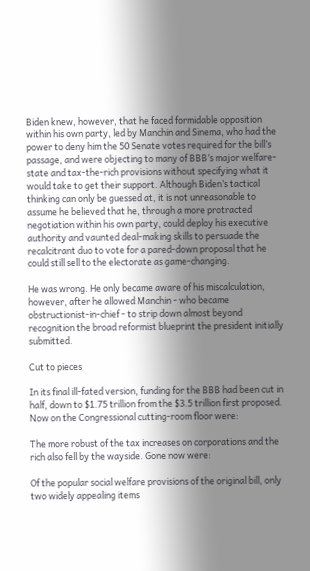Biden knew, however, that he faced formidable opposition within his own party, led by Manchin and Sinema, who had the power to deny him the 50 Senate votes required for the bill’s passage, and were objecting to many of BBB’s major welfare-state and tax-the-rich provisions without specifying what it would take to get their support. Although Biden’s tactical thinking can only be guessed at, it is not unreasonable to assume he believed that he, through a more protracted negotiation within his own party, could deploy his executive authority and vaunted deal-making skills to persuade the recalcitrant duo to vote for a pared-down proposal that he could still sell to the electorate as game-changing.

He was wrong. He only became aware of his miscalculation, however, after he allowed Manchin - who became obstructionist-in-chief - to strip down almost beyond recognition the broad reformist blueprint the president initially submitted.

Cut to pieces

In its final ill-fated version, funding for the BBB had been cut in half, down to $1.75 trillion from the $3.5 trillion first proposed. Now on the Congressional cutting-room floor were:

The more robust of the tax increases on corporations and the rich also fell by the wayside. Gone now were:

Of the popular social welfare provisions of the original bill, only two widely appealing items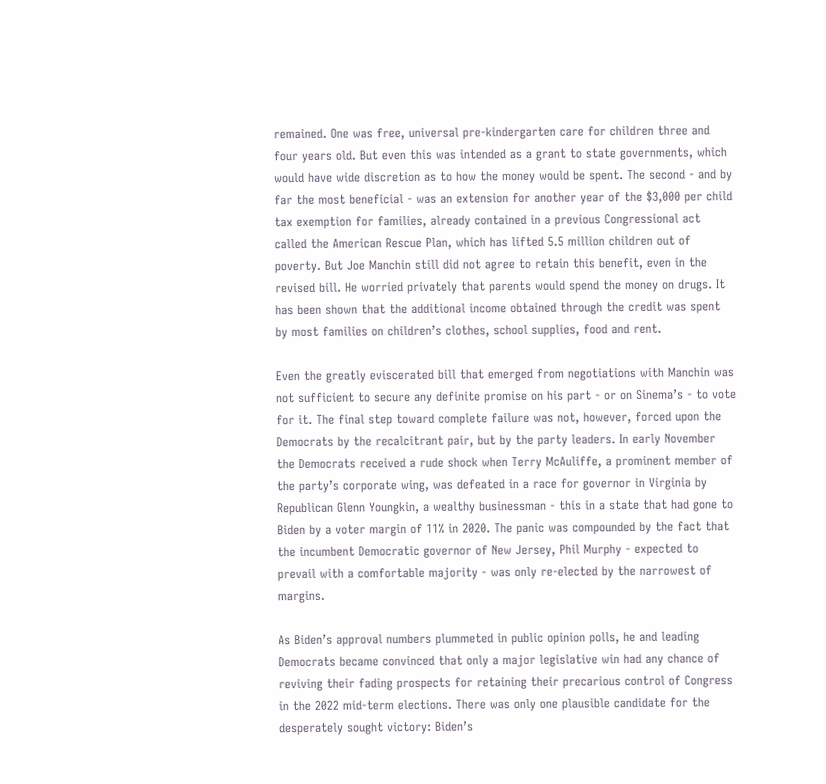remained. One was free, universal pre-kindergarten care for children three and four years old. But even this was intended as a grant to state governments, which would have wide discretion as to how the money would be spent. The second - and by far the most beneficial - was an extension for another year of the $3,000 per child tax exemption for families, already contained in a previous Congressional act called the American Rescue Plan, which has lifted 5.5 million children out of poverty. But Joe Manchin still did not agree to retain this benefit, even in the revised bill. He worried privately that parents would spend the money on drugs. It has been shown that the additional income obtained through the credit was spent by most families on children’s clothes, school supplies, food and rent.

Even the greatly eviscerated bill that emerged from negotiations with Manchin was not sufficient to secure any definite promise on his part - or on Sinema’s - to vote for it. The final step toward complete failure was not, however, forced upon the Democrats by the recalcitrant pair, but by the party leaders. In early November the Democrats received a rude shock when Terry McAuliffe, a prominent member of the party’s corporate wing, was defeated in a race for governor in Virginia by Republican Glenn Youngkin, a wealthy businessman - this in a state that had gone to Biden by a voter margin of 11% in 2020. The panic was compounded by the fact that the incumbent Democratic governor of New Jersey, Phil Murphy - expected to prevail with a comfortable majority - was only re-elected by the narrowest of margins.

As Biden’s approval numbers plummeted in public opinion polls, he and leading Democrats became convinced that only a major legislative win had any chance of reviving their fading prospects for retaining their precarious control of Congress in the 2022 mid-term elections. There was only one plausible candidate for the desperately sought victory: Biden’s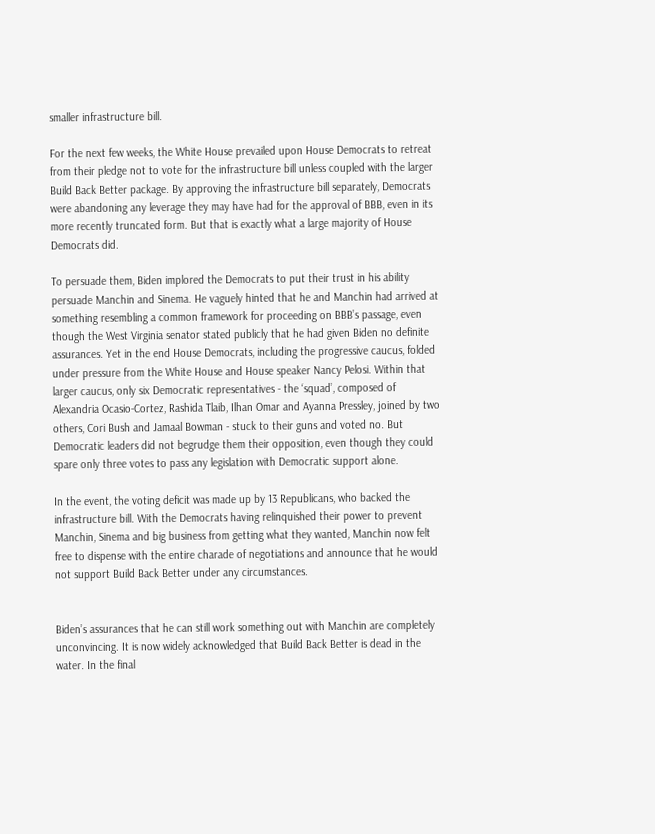smaller infrastructure bill.

For the next few weeks, the White House prevailed upon House Democrats to retreat from their pledge not to vote for the infrastructure bill unless coupled with the larger Build Back Better package. By approving the infrastructure bill separately, Democrats were abandoning any leverage they may have had for the approval of BBB, even in its more recently truncated form. But that is exactly what a large majority of House Democrats did.

To persuade them, Biden implored the Democrats to put their trust in his ability persuade Manchin and Sinema. He vaguely hinted that he and Manchin had arrived at something resembling a common framework for proceeding on BBB’s passage, even though the West Virginia senator stated publicly that he had given Biden no definite assurances. Yet in the end House Democrats, including the progressive caucus, folded under pressure from the White House and House speaker Nancy Pelosi. Within that larger caucus, only six Democratic representatives - the ‘squad’, composed of Alexandria Ocasio-Cortez, Rashida Tlaib, Ilhan Omar and Ayanna Pressley, joined by two others, Cori Bush and Jamaal Bowman - stuck to their guns and voted no. But Democratic leaders did not begrudge them their opposition, even though they could spare only three votes to pass any legislation with Democratic support alone.

In the event, the voting deficit was made up by 13 Republicans, who backed the infrastructure bill. With the Democrats having relinquished their power to prevent Manchin, Sinema and big business from getting what they wanted, Manchin now felt free to dispense with the entire charade of negotiations and announce that he would not support Build Back Better under any circumstances.


Biden’s assurances that he can still work something out with Manchin are completely unconvincing. It is now widely acknowledged that Build Back Better is dead in the water. In the final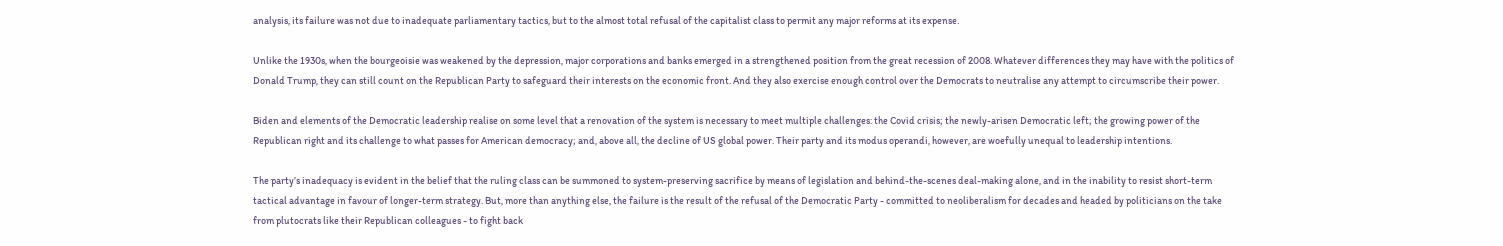analysis, its failure was not due to inadequate parliamentary tactics, but to the almost total refusal of the capitalist class to permit any major reforms at its expense.

Unlike the 1930s, when the bourgeoisie was weakened by the depression, major corporations and banks emerged in a strengthened position from the great recession of 2008. Whatever differences they may have with the politics of Donald Trump, they can still count on the Republican Party to safeguard their interests on the economic front. And they also exercise enough control over the Democrats to neutralise any attempt to circumscribe their power.

Biden and elements of the Democratic leadership realise on some level that a renovation of the system is necessary to meet multiple challenges: the Covid crisis; the newly-arisen Democratic left; the growing power of the Republican right and its challenge to what passes for American democracy; and, above all, the decline of US global power. Their party and its modus operandi, however, are woefully unequal to leadership intentions.

The party’s inadequacy is evident in the belief that the ruling class can be summoned to system-preserving sacrifice by means of legislation and behind-the-scenes deal-making alone, and in the inability to resist short-term tactical advantage in favour of longer-term strategy. But, more than anything else, the failure is the result of the refusal of the Democratic Party - committed to neoliberalism for decades and headed by politicians on the take from plutocrats like their Republican colleagues - to fight back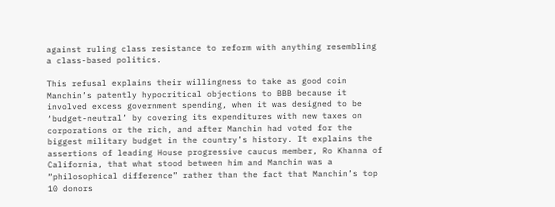against ruling class resistance to reform with anything resembling a class-based politics.

This refusal explains their willingness to take as good coin Manchin’s patently hypocritical objections to BBB because it involved excess government spending, when it was designed to be ‘budget-neutral’ by covering its expenditures with new taxes on corporations or the rich, and after Manchin had voted for the biggest military budget in the country’s history. It explains the assertions of leading House progressive caucus member, Ro Khanna of California, that what stood between him and Manchin was a “philosophical difference” rather than the fact that Manchin’s top 10 donors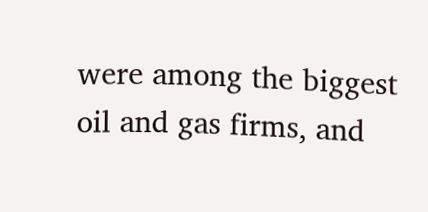were among the biggest oil and gas firms, and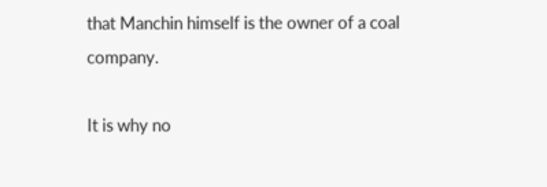that Manchin himself is the owner of a coal company.

It is why no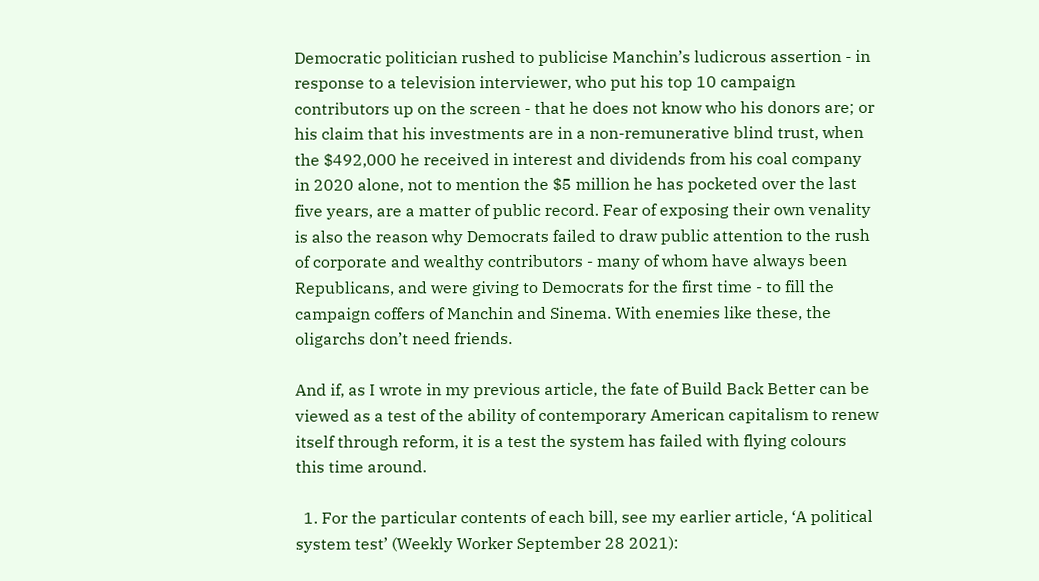Democratic politician rushed to publicise Manchin’s ludicrous assertion - in response to a television interviewer, who put his top 10 campaign contributors up on the screen - that he does not know who his donors are; or his claim that his investments are in a non-remunerative blind trust, when the $492,000 he received in interest and dividends from his coal company in 2020 alone, not to mention the $5 million he has pocketed over the last five years, are a matter of public record. Fear of exposing their own venality is also the reason why Democrats failed to draw public attention to the rush of corporate and wealthy contributors - many of whom have always been Republicans, and were giving to Democrats for the first time - to fill the campaign coffers of Manchin and Sinema. With enemies like these, the oligarchs don’t need friends.

And if, as I wrote in my previous article, the fate of Build Back Better can be viewed as a test of the ability of contemporary American capitalism to renew itself through reform, it is a test the system has failed with flying colours this time around.

  1. For the particular contents of each bill, see my earlier article, ‘A political system test’ (Weekly Worker September 28 2021):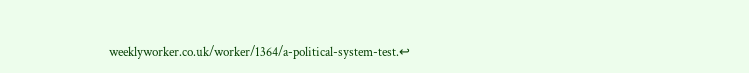weeklyworker.co.uk/worker/1364/a-political-system-test.↩